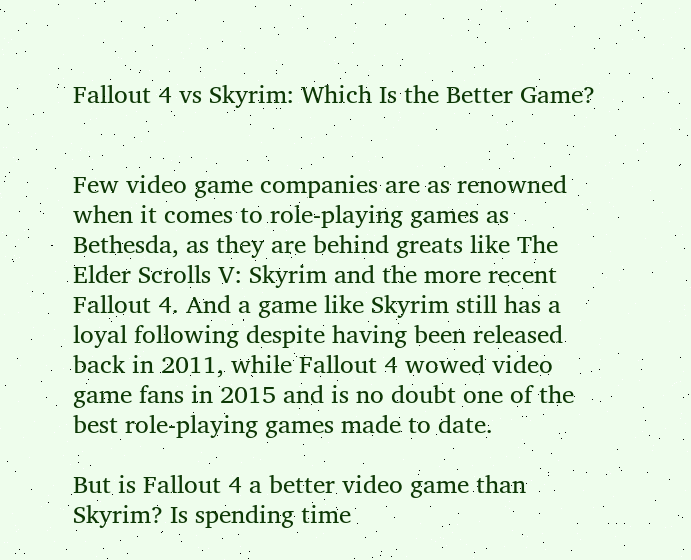Fallout 4 vs Skyrim: Which Is the Better Game?


Few video game companies are as renowned when it comes to role-playing games as Bethesda, as they are behind greats like The Elder Scrolls V: Skyrim and the more recent Fallout 4. And a game like Skyrim still has a loyal following despite having been released back in 2011, while Fallout 4 wowed video game fans in 2015 and is no doubt one of the best role-playing games made to date.

But is Fallout 4 a better video game than Skyrim? Is spending time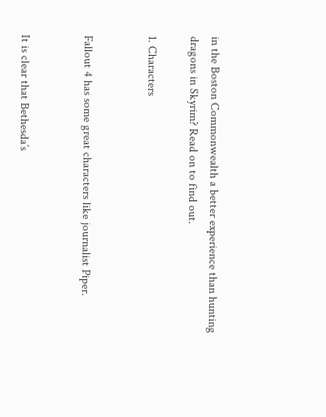in the Boston Commonwealth a better experience than hunting dragons in Skyrim? Read on to find out.

1. Characters


Fallout 4 has some great characters like journalist Piper.


It is clear that Bethesda’s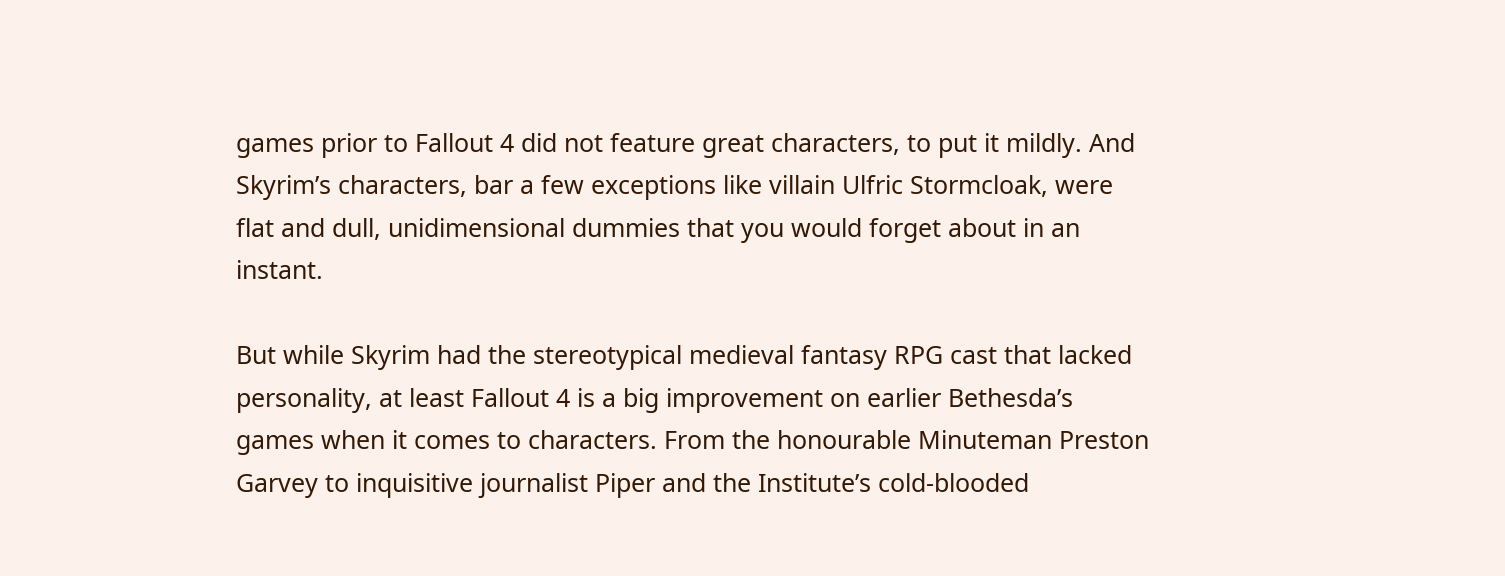games prior to Fallout 4 did not feature great characters, to put it mildly. And Skyrim’s characters, bar a few exceptions like villain Ulfric Stormcloak, were flat and dull, unidimensional dummies that you would forget about in an instant.

But while Skyrim had the stereotypical medieval fantasy RPG cast that lacked personality, at least Fallout 4 is a big improvement on earlier Bethesda’s games when it comes to characters. From the honourable Minuteman Preston Garvey to inquisitive journalist Piper and the Institute’s cold-blooded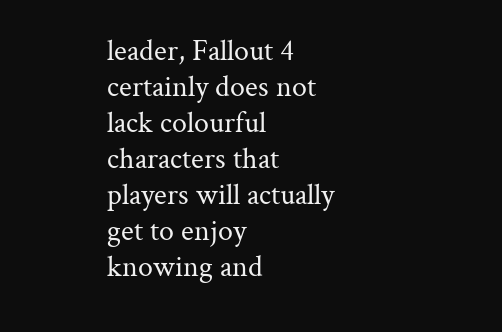leader, Fallout 4 certainly does not lack colourful characters that players will actually get to enjoy knowing and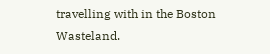travelling with in the Boston Wasteland.